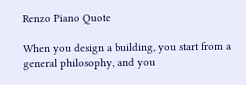Renzo Piano Quote

When you design a building, you start from a general philosophy, and you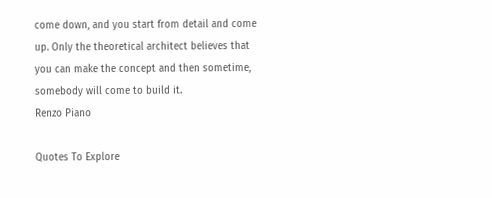come down, and you start from detail and come up. Only the theoretical architect believes that you can make the concept and then sometime, somebody will come to build it.
Renzo Piano

Quotes To Explore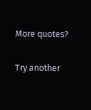More quotes?

Try another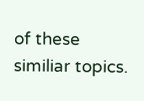of these similiar topics.